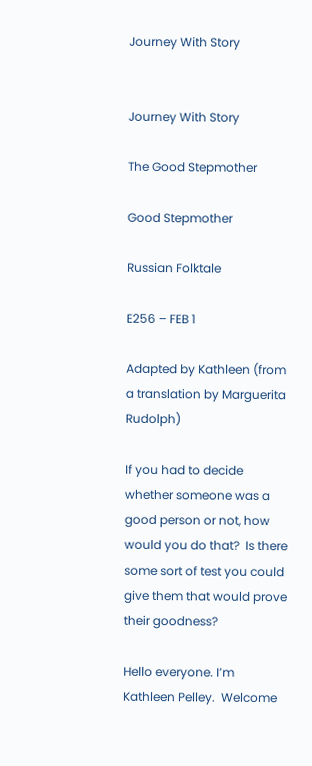Journey With Story


Journey With Story

The Good Stepmother

Good Stepmother

Russian Folktale

E256 – FEB 1

Adapted by Kathleen (from a translation by Marguerita Rudolph)

If you had to decide whether someone was a good person or not, how would you do that?  Is there some sort of test you could give them that would prove their goodness?

Hello everyone. I’m Kathleen Pelley.  Welcome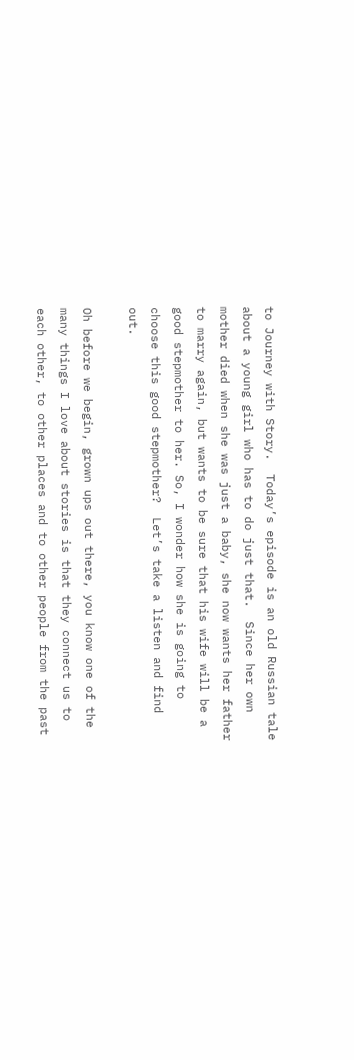to Journey with Story.  Today’s episode is an old Russian tale about a young girl who has to do just that.  Since her own mother died when she was just a baby, she now wants her father to marry again, but wants to be sure that his wife will be a good stepmother to her. So, I wonder how she is going to choose this good stepmother?  Let’s take a listen and find out.

Oh before we begin, grown ups out there, you know one of the many things I love about stories is that they connect us to each other, to other places and to other people from the past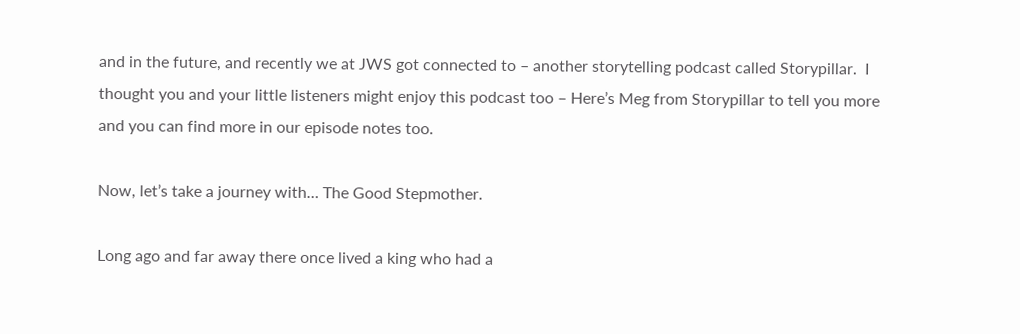and in the future, and recently we at JWS got connected to – another storytelling podcast called Storypillar.  I thought you and your little listeners might enjoy this podcast too – Here’s Meg from Storypillar to tell you more and you can find more in our episode notes too.

Now, let’s take a journey with… The Good Stepmother.

Long ago and far away there once lived a king who had a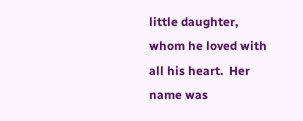little daughter, whom he loved with all his heart.  Her name was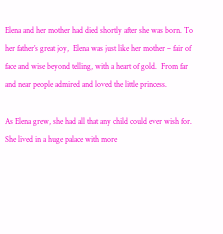Elena and her mother had died shortly after she was born. To her father’s great joy,  Elena was just like her mother – fair of face and wise beyond telling, with a heart of gold.  From far and near people admired and loved the little princess.

As Elena grew, she had all that any child could ever wish for.  She lived in a huge palace with more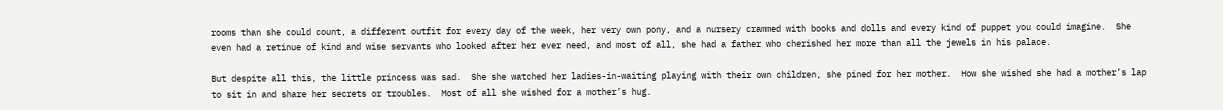rooms than she could count, a different outfit for every day of the week, her very own pony, and a nursery crammed with books and dolls and every kind of puppet you could imagine.  She even had a retinue of kind and wise servants who looked after her ever need, and most of all, she had a father who cherished her more than all the jewels in his palace.

But despite all this, the little princess was sad.  She she watched her ladies-in-waiting playing with their own children, she pined for her mother.  How she wished she had a mother’s lap to sit in and share her secrets or troubles.  Most of all she wished for a mother’s hug.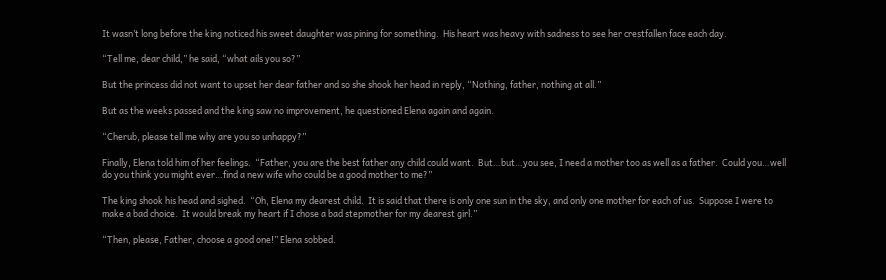It wasn’t long before the king noticed his sweet daughter was pining for something.  His heart was heavy with sadness to see her crestfallen face each day.

“Tell me, dear child,” he said, “what ails you so?”

But the princess did not want to upset her dear father and so she shook her head in reply, “Nothing, father, nothing at all.”

But as the weeks passed and the king saw no improvement, he questioned Elena again and again.

“Cherub, please tell me why are you so unhappy?”

Finally, Elena told him of her feelings.  “Father, you are the best father any child could want.  But…but…you see, I need a mother too as well as a father.  Could you…well do you think you might ever…find a new wife who could be a good mother to me?”

The king shook his head and sighed.  “Oh, Elena my dearest child.  It is said that there is only one sun in the sky, and only one mother for each of us.  Suppose I were to make a bad choice.  It would break my heart if I chose a bad stepmother for my dearest girl.”

“Then, please, Father, choose a good one!” Elena sobbed.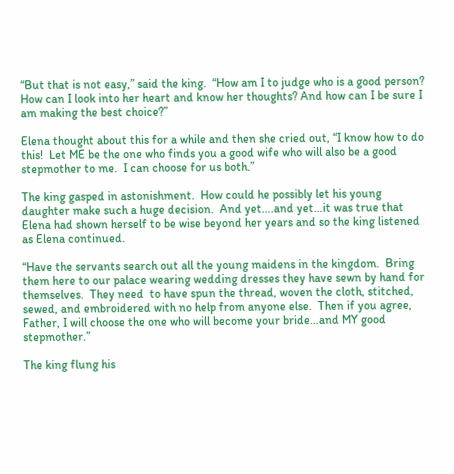“But that is not easy,” said the king.  “How am I to judge who is a good person? How can I look into her heart and know her thoughts? And how can I be sure I am making the best choice?”

Elena thought about this for a while and then she cried out, “I know how to do this!  Let ME be the one who finds you a good wife who will also be a good stepmother to me.  I can choose for us both.”

The king gasped in astonishment.  How could he possibly let his young daughter make such a huge decision.  And yet….and yet…it was true that Elena had shown herself to be wise beyond her years and so the king listened as Elena continued.

“Have the servants search out all the young maidens in the kingdom.  Bring them here to our palace wearing wedding dresses they have sewn by hand for themselves.  They need  to have spun the thread, woven the cloth, stitched, sewed, and embroidered with no help from anyone else.  Then if you agree, Father, I will choose the one who will become your bride…and MY good stepmother.”

The king flung his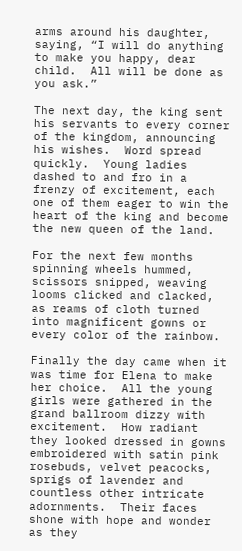arms around his daughter, saying, “I will do anything to make you happy, dear child.  All will be done as you ask.”

The next day, the king sent his servants to every corner of the kingdom, announcing his wishes.  Word spread quickly.  Young ladies dashed to and fro in a frenzy of excitement, each one of them eager to win the heart of the king and become the new queen of the land.

For the next few months spinning wheels hummed, scissors snipped, weaving looms clicked and clacked, as reams of cloth turned into magnificent gowns or every color of the rainbow.

Finally the day came when it was time for Elena to make her choice.  All the young girls were gathered in the grand ballroom dizzy with excitement.  How radiant they looked dressed in gowns embroidered with satin pink rosebuds, velvet peacocks, sprigs of lavender and countless other intricate adornments.  Their faces shone with hope and wonder as they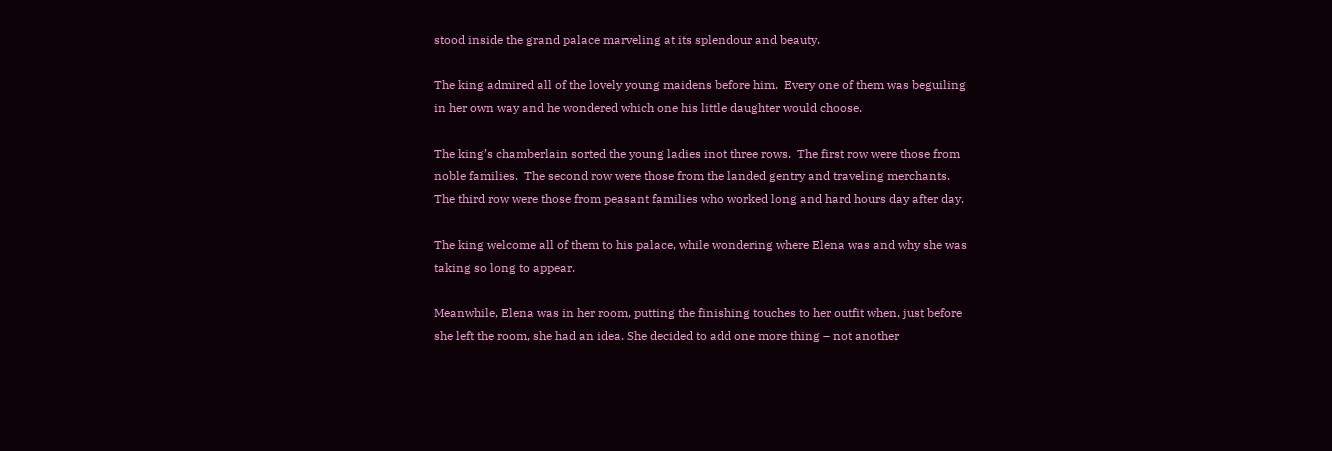stood inside the grand palace marveling at its splendour and beauty.

The king admired all of the lovely young maidens before him.  Every one of them was beguiling in her own way and he wondered which one his little daughter would choose.

The king’s chamberlain sorted the young ladies inot three rows.  The first row were those from noble families.  The second row were those from the landed gentry and traveling merchants.  The third row were those from peasant families who worked long and hard hours day after day.

The king welcome all of them to his palace, while wondering where Elena was and why she was taking so long to appear.

Meanwhile, Elena was in her room, putting the finishing touches to her outfit when, just before she left the room, she had an idea. She decided to add one more thing – not another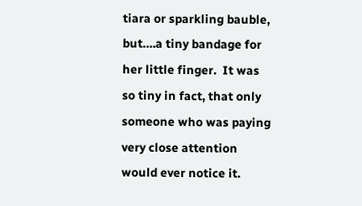tiara or sparkling bauble, but….a tiny bandage for her little finger.  It was so tiny in fact, that only someone who was paying very close attention would ever notice it.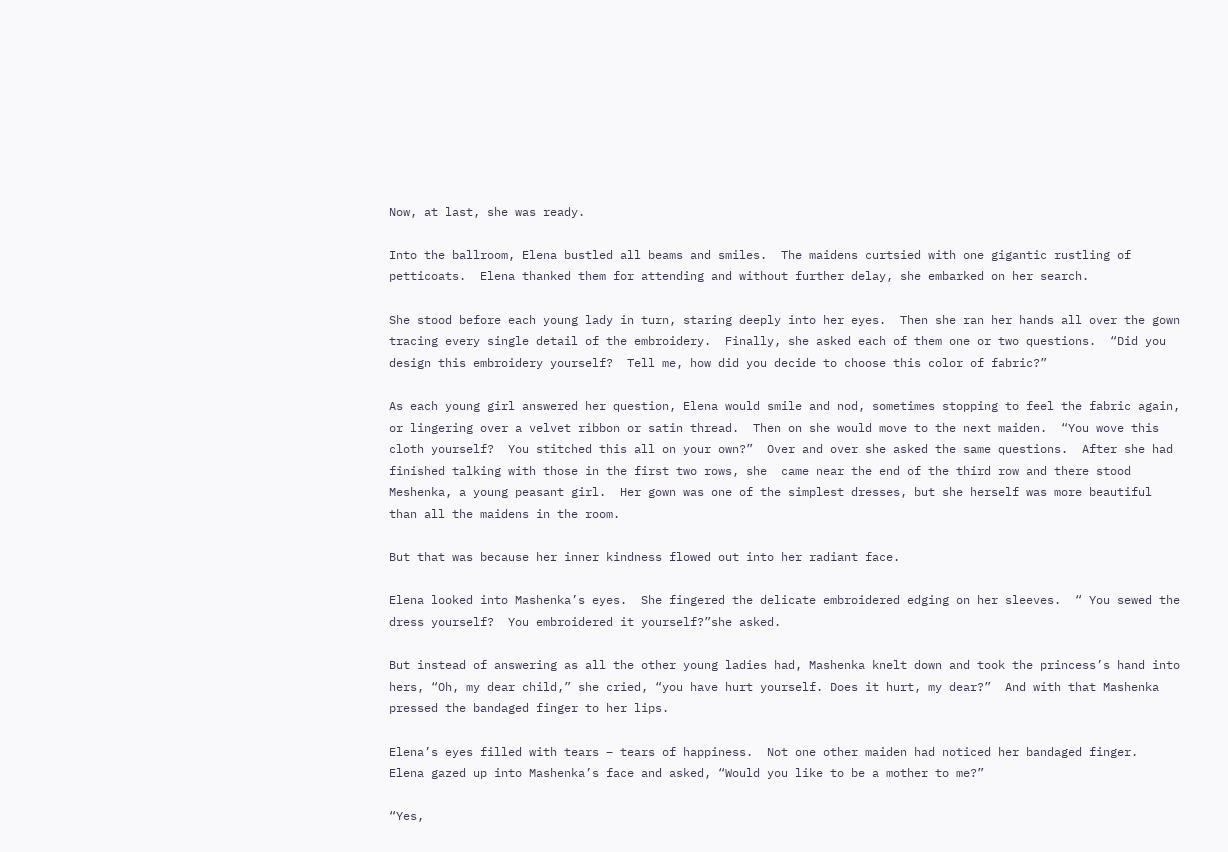Now, at last, she was ready.

Into the ballroom, Elena bustled all beams and smiles.  The maidens curtsied with one gigantic rustling of petticoats.  Elena thanked them for attending and without further delay, she embarked on her search.

She stood before each young lady in turn, staring deeply into her eyes.  Then she ran her hands all over the gown tracing every single detail of the embroidery.  Finally, she asked each of them one or two questions.  “Did you design this embroidery yourself?  Tell me, how did you decide to choose this color of fabric?”

As each young girl answered her question, Elena would smile and nod, sometimes stopping to feel the fabric again, or lingering over a velvet ribbon or satin thread.  Then on she would move to the next maiden.  “You wove this cloth yourself?  You stitched this all on your own?”  Over and over she asked the same questions.  After she had finished talking with those in the first two rows, she  came near the end of the third row and there stood Meshenka, a young peasant girl.  Her gown was one of the simplest dresses, but she herself was more beautiful than all the maidens in the room.

But that was because her inner kindness flowed out into her radiant face.

Elena looked into Mashenka’s eyes.  She fingered the delicate embroidered edging on her sleeves.  “ You sewed the dress yourself?  You embroidered it yourself?”she asked.

But instead of answering as all the other young ladies had, Mashenka knelt down and took the princess’s hand into hers, “Oh, my dear child,” she cried, “you have hurt yourself. Does it hurt, my dear?”  And with that Mashenka pressed the bandaged finger to her lips.

Elena’s eyes filled with tears – tears of happiness.  Not one other maiden had noticed her bandaged finger.  Elena gazed up into Mashenka’s face and asked, “Would you like to be a mother to me?”

“Yes,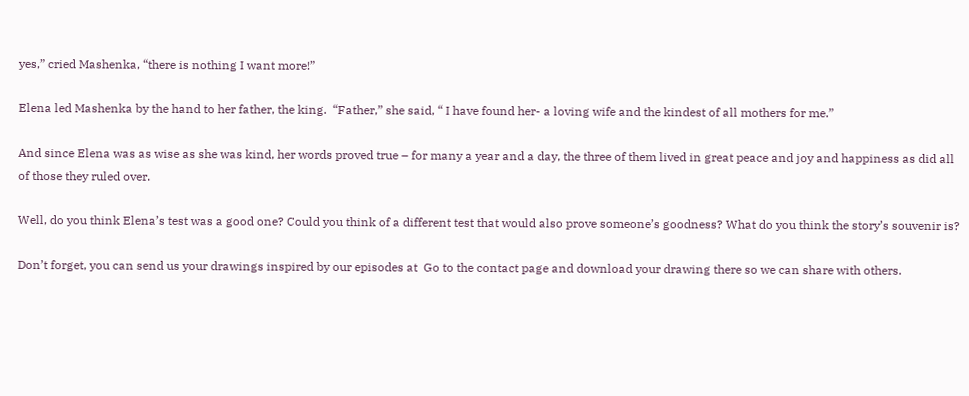yes,” cried Mashenka, “there is nothing I want more!”

Elena led Mashenka by the hand to her father, the king.  “Father,” she said, “ I have found her- a loving wife and the kindest of all mothers for me.”

And since Elena was as wise as she was kind, her words proved true – for many a year and a day, the three of them lived in great peace and joy and happiness as did all of those they ruled over.

Well, do you think Elena’s test was a good one? Could you think of a different test that would also prove someone’s goodness? What do you think the story’s souvenir is?

Don’t forget, you can send us your drawings inspired by our episodes at  Go to the contact page and download your drawing there so we can share with others.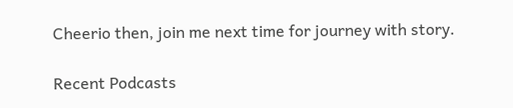Cheerio then, join me next time for journey with story.

Recent Podcasts